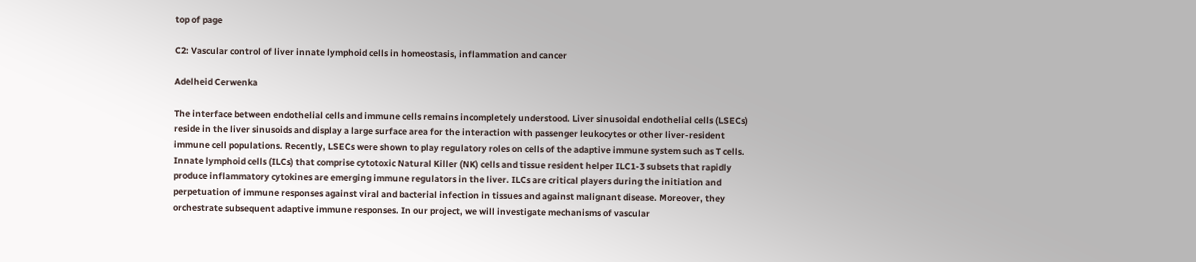top of page

C2: Vascular control of liver innate lymphoid cells in homeostasis, inflammation and cancer

Adelheid Cerwenka

The interface between endothelial cells and immune cells remains incompletely understood. Liver sinusoidal endothelial cells (LSECs) reside in the liver sinusoids and display a large surface area for the interaction with passenger leukocytes or other liver-resident immune cell populations. Recently, LSECs were shown to play regulatory roles on cells of the adaptive immune system such as T cells. Innate lymphoid cells (ILCs) that comprise cytotoxic Natural Killer (NK) cells and tissue resident helper ILC1-3 subsets that rapidly produce inflammatory cytokines are emerging immune regulators in the liver. ILCs are critical players during the initiation and perpetuation of immune responses against viral and bacterial infection in tissues and against malignant disease. Moreover, they orchestrate subsequent adaptive immune responses. In our project, we will investigate mechanisms of vascular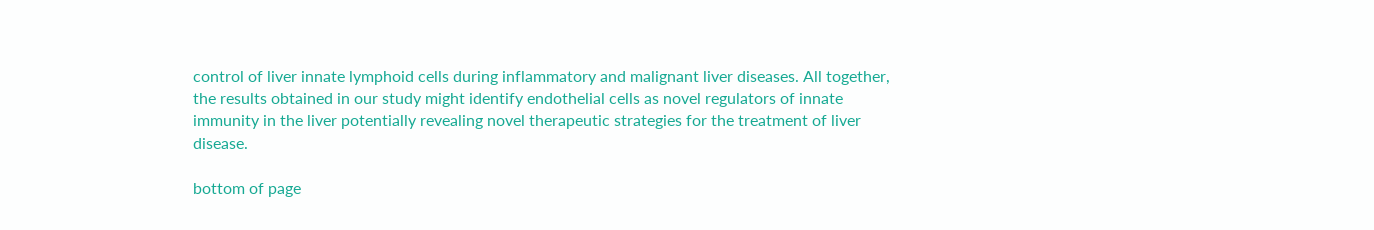control of liver innate lymphoid cells during inflammatory and malignant liver diseases. All together, the results obtained in our study might identify endothelial cells as novel regulators of innate immunity in the liver potentially revealing novel therapeutic strategies for the treatment of liver disease.

bottom of page